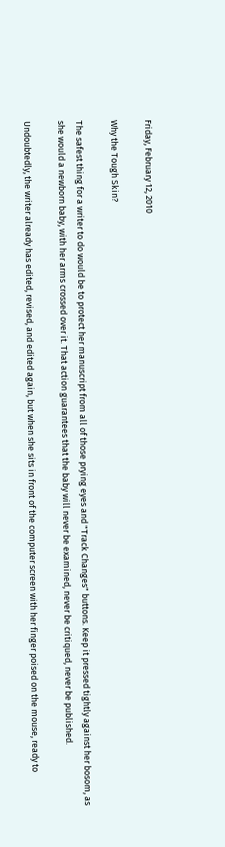Friday, February 12, 2010

Why the Tough Skin?

The safest thing for a writer to do would be to protect her manuscript from all of those prying eyes and "Track Changes" buttons. Keep it pressed tightly against her bosom, as she would a newborn baby, with her arms crossed over it. That action guarantees that the baby will never be examined, never be critiqued, never be published.

Undoubtedly, the writer already has edited, revised, and edited again, but when she sits in front of the computer screen with her finger poised on the mouse, ready to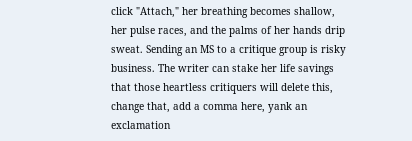click "Attach," her breathing becomes shallow, her pulse races, and the palms of her hands drip sweat. Sending an MS to a critique group is risky business. The writer can stake her life savings that those heartless critiquers will delete this, change that, add a comma here, yank an exclamation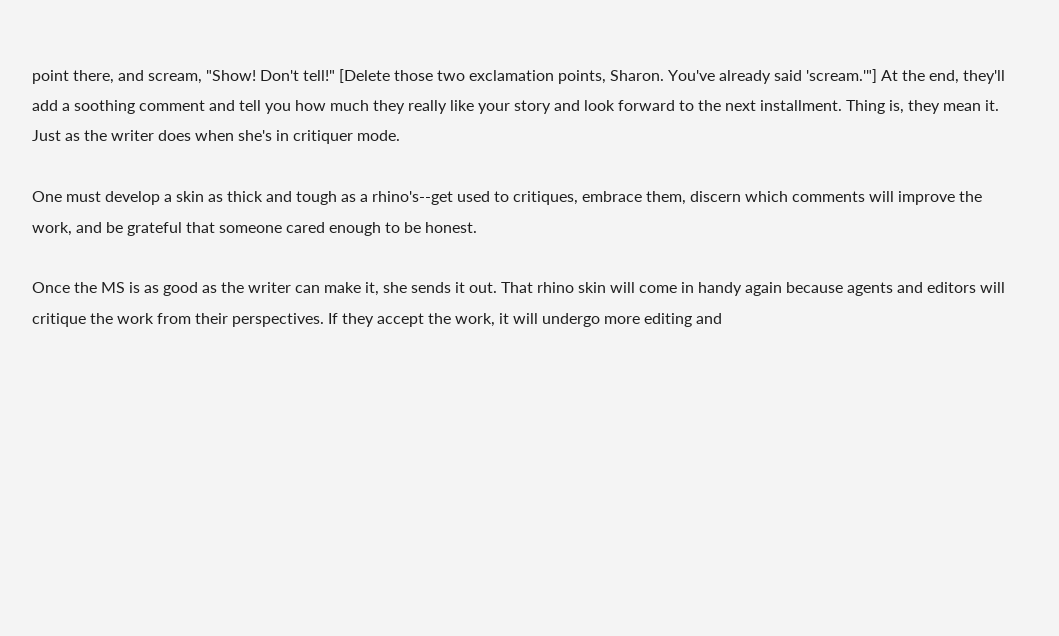point there, and scream, "Show! Don't tell!" [Delete those two exclamation points, Sharon. You've already said 'scream.'"] At the end, they'll add a soothing comment and tell you how much they really like your story and look forward to the next installment. Thing is, they mean it. Just as the writer does when she's in critiquer mode.

One must develop a skin as thick and tough as a rhino's--get used to critiques, embrace them, discern which comments will improve the work, and be grateful that someone cared enough to be honest.

Once the MS is as good as the writer can make it, she sends it out. That rhino skin will come in handy again because agents and editors will critique the work from their perspectives. If they accept the work, it will undergo more editing and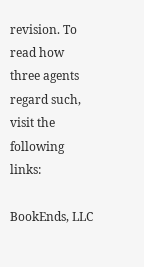revision. To read how three agents regard such, visit the following links:

BookEnds, LLC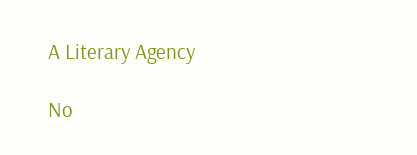A Literary Agency

No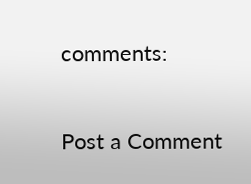comments:

Post a Comment